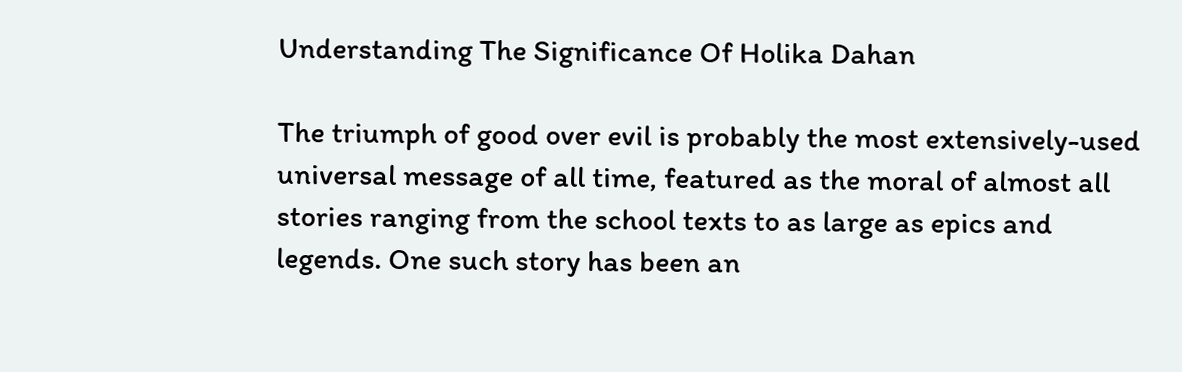Understanding The Significance Of Holika Dahan

The triumph of good over evil is probably the most extensively-used universal message of all time, featured as the moral of almost all stories ranging from the school texts to as large as epics and legends. One such story has been an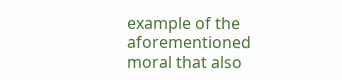example of the aforementioned moral that also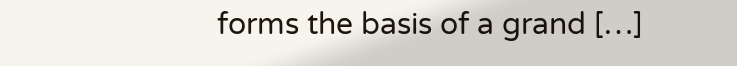forms the basis of a grand […]